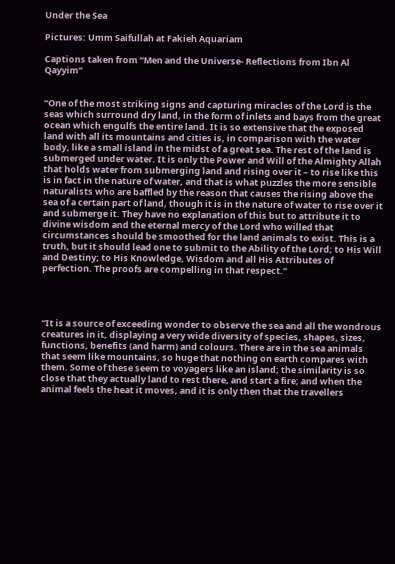Under the Sea

Pictures: Umm Saifullah at Fakieh Aquariam

Captions taken from “Men and the Universe- Reflections from Ibn Al Qayyim”


“One of the most striking signs and capturing miracles of the Lord is the seas which surround dry land, in the form of inlets and bays from the great ocean which engulfs the entire land. It is so extensive that the exposed land with all its mountains and cities is, in comparison with the water body, like a small island in the midst of a great sea. The rest of the land is submerged under water. It is only the Power and Will of the Almighty Allah that holds water from submerging land and rising over it – to rise like this is in fact in the nature of water, and that is what puzzles the more sensible naturalists who are baffled by the reason that causes the rising above the sea of a certain part of land, though it is in the nature of water to rise over it and submerge it. They have no explanation of this but to attribute it to divine wisdom and the eternal mercy of the Lord who willed that circumstances should be smoothed for the land animals to exist. This is a truth, but it should lead one to submit to the Ability of the Lord; to His Will and Destiny; to His Knowledge, Wisdom and all His Attributes of perfection. The proofs are compelling in that respect.”




“It is a source of exceeding wonder to observe the sea and all the wondrous creatures in it, displaying a very wide diversity of species, shapes, sizes, functions, benefits (and harm) and colours. There are in the sea animals that seem like mountains, so huge that nothing on earth compares with them. Some of these seem to voyagers like an island; the similarity is so close that they actually land to rest there, and start a fire; and when the animal feels the heat it moves, and it is only then that the travellers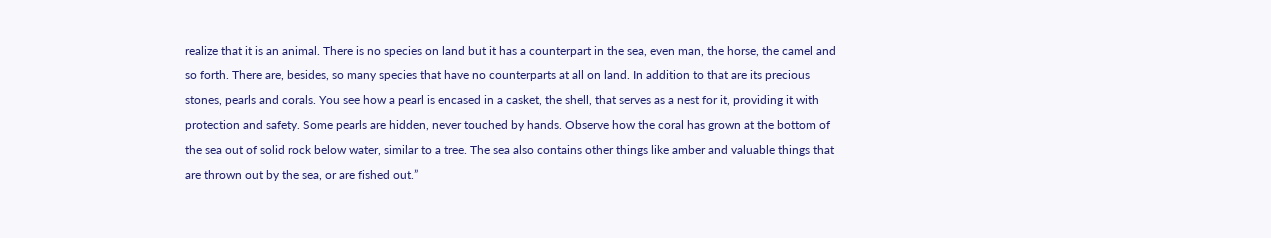realize that it is an animal. There is no species on land but it has a counterpart in the sea, even man, the horse, the camel and so forth. There are, besides, so many species that have no counterparts at all on land. In addition to that are its precious stones, pearls and corals. You see how a pearl is encased in a casket, the shell, that serves as a nest for it, providing it with protection and safety. Some pearls are hidden, never touched by hands. Observe how the coral has grown at the bottom of the sea out of solid rock below water, similar to a tree. The sea also contains other things like amber and valuable things that are thrown out by the sea, or are fished out.”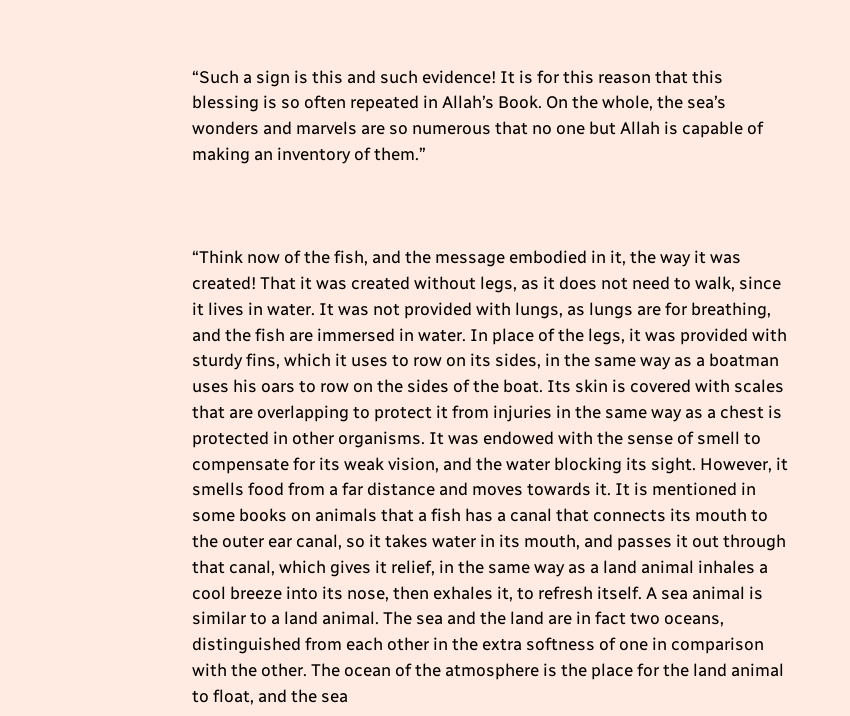“Such a sign is this and such evidence! It is for this reason that this blessing is so often repeated in Allah’s Book. On the whole, the sea’s wonders and marvels are so numerous that no one but Allah is capable of making an inventory of them.”



“Think now of the fish, and the message embodied in it, the way it was created! That it was created without legs, as it does not need to walk, since it lives in water. It was not provided with lungs, as lungs are for breathing, and the fish are immersed in water. In place of the legs, it was provided with sturdy fins, which it uses to row on its sides, in the same way as a boatman uses his oars to row on the sides of the boat. Its skin is covered with scales that are overlapping to protect it from injuries in the same way as a chest is protected in other organisms. It was endowed with the sense of smell to compensate for its weak vision, and the water blocking its sight. However, it smells food from a far distance and moves towards it. It is mentioned in some books on animals that a fish has a canal that connects its mouth to the outer ear canal, so it takes water in its mouth, and passes it out through that canal, which gives it relief, in the same way as a land animal inhales a cool breeze into its nose, then exhales it, to refresh itself. A sea animal is similar to a land animal. The sea and the land are in fact two oceans, distinguished from each other in the extra softness of one in comparison with the other. The ocean of the atmosphere is the place for the land animal to float, and the sea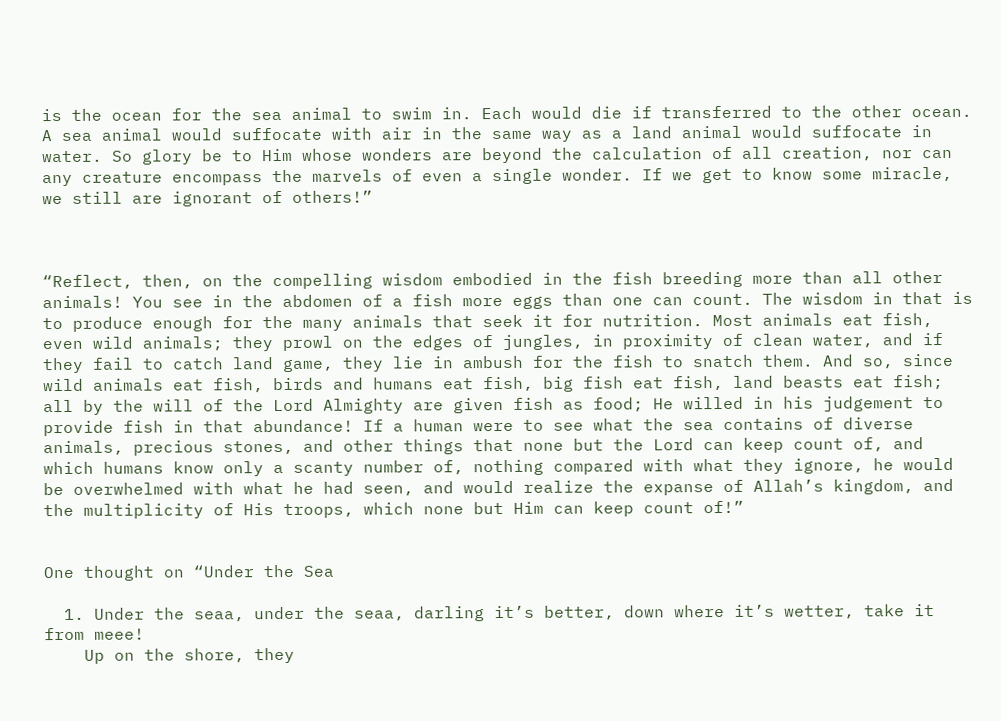is the ocean for the sea animal to swim in. Each would die if transferred to the other ocean. A sea animal would suffocate with air in the same way as a land animal would suffocate in water. So glory be to Him whose wonders are beyond the calculation of all creation, nor can any creature encompass the marvels of even a single wonder. If we get to know some miracle, we still are ignorant of others!”



“Reflect, then, on the compelling wisdom embodied in the fish breeding more than all other animals! You see in the abdomen of a fish more eggs than one can count. The wisdom in that is to produce enough for the many animals that seek it for nutrition. Most animals eat fish, even wild animals; they prowl on the edges of jungles, in proximity of clean water, and if they fail to catch land game, they lie in ambush for the fish to snatch them. And so, since wild animals eat fish, birds and humans eat fish, big fish eat fish, land beasts eat fish; all by the will of the Lord Almighty are given fish as food; He willed in his judgement to provide fish in that abundance! If a human were to see what the sea contains of diverse animals, precious stones, and other things that none but the Lord can keep count of, and which humans know only a scanty number of, nothing compared with what they ignore, he would be overwhelmed with what he had seen, and would realize the expanse of Allah’s kingdom, and the multiplicity of His troops, which none but Him can keep count of!”


One thought on “Under the Sea

  1. Under the seaa, under the seaa, darling it’s better, down where it’s wetter, take it from meee!
    Up on the shore, they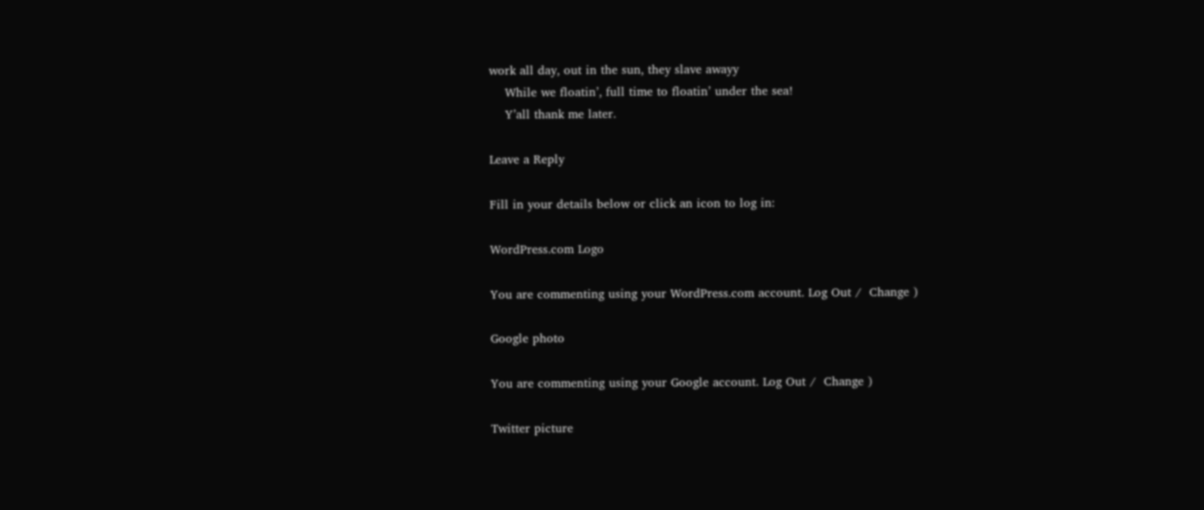work all day, out in the sun, they slave awayy
    While we floatin’, full time to floatin’ under the sea!
    Y’all thank me later.

Leave a Reply

Fill in your details below or click an icon to log in:

WordPress.com Logo

You are commenting using your WordPress.com account. Log Out /  Change )

Google photo

You are commenting using your Google account. Log Out /  Change )

Twitter picture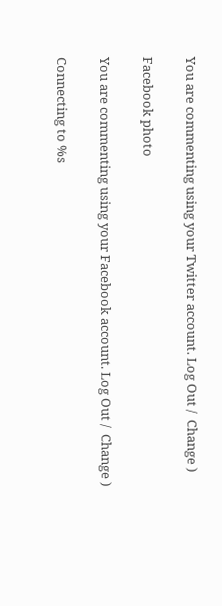You are commenting using your Twitter account. Log Out /  Change )

Facebook photo

You are commenting using your Facebook account. Log Out /  Change )

Connecting to %s